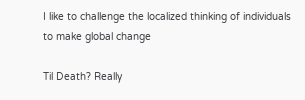I like to challenge the localized thinking of individuals to make global change

Til Death? Really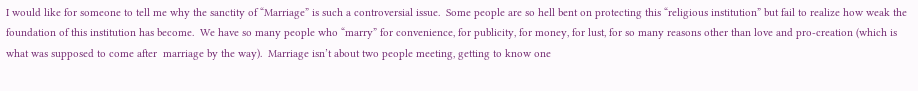I would like for someone to tell me why the sanctity of “Marriage” is such a controversial issue.  Some people are so hell bent on protecting this “religious institution” but fail to realize how weak the foundation of this institution has become.  We have so many people who “marry” for convenience, for publicity, for money, for lust, for so many reasons other than love and pro-creation (which is what was supposed to come after  marriage by the way).  Marriage isn’t about two people meeting, getting to know one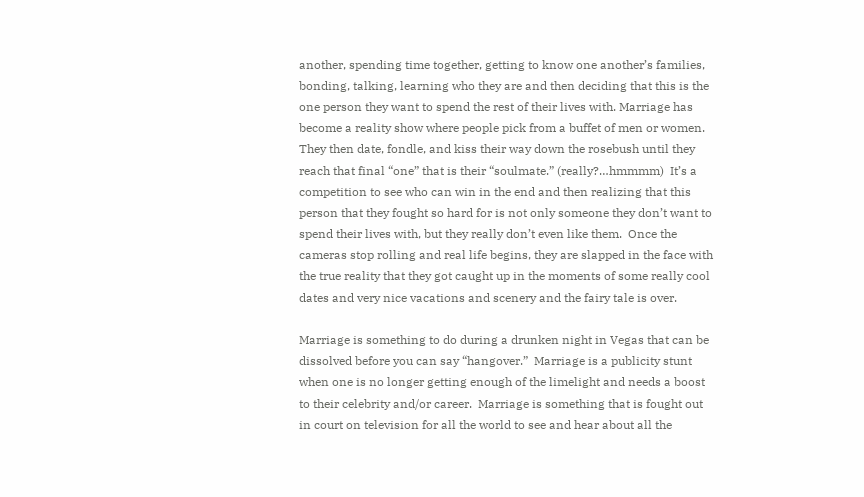another, spending time together, getting to know one another’s families, bonding, talking, learning who they are and then deciding that this is the one person they want to spend the rest of their lives with. Marriage has become a reality show where people pick from a buffet of men or women.  They then date, fondle, and kiss their way down the rosebush until they reach that final “one” that is their “soulmate.” (really?…hmmmm)  It’s a competition to see who can win in the end and then realizing that this person that they fought so hard for is not only someone they don’t want to spend their lives with, but they really don’t even like them.  Once the cameras stop rolling and real life begins, they are slapped in the face with the true reality that they got caught up in the moments of some really cool dates and very nice vacations and scenery and the fairy tale is over.

Marriage is something to do during a drunken night in Vegas that can be dissolved before you can say “hangover.”  Marriage is a publicity stunt when one is no longer getting enough of the limelight and needs a boost to their celebrity and/or career.  Marriage is something that is fought out in court on television for all the world to see and hear about all the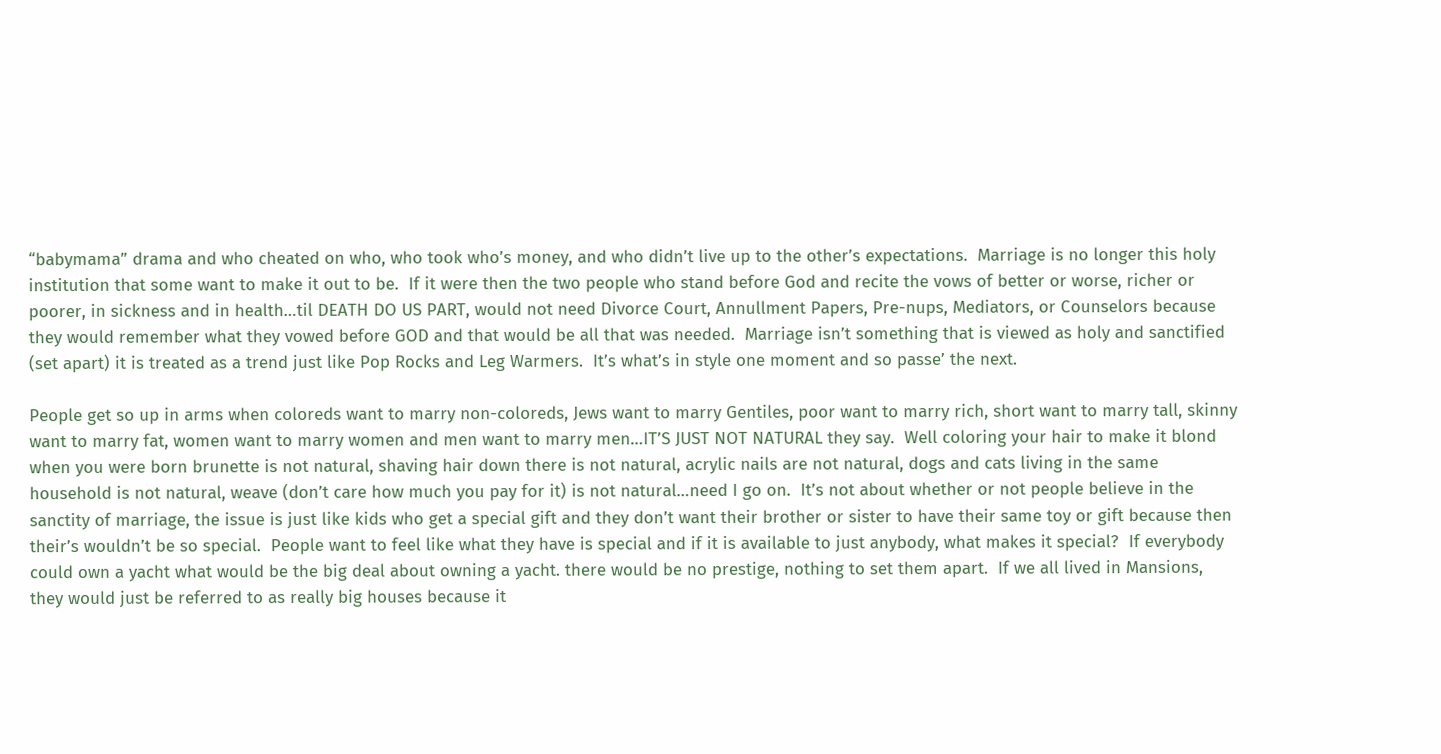“babymama” drama and who cheated on who, who took who’s money, and who didn’t live up to the other’s expectations.  Marriage is no longer this holy institution that some want to make it out to be.  If it were then the two people who stand before God and recite the vows of better or worse, richer or poorer, in sickness and in health…til DEATH DO US PART, would not need Divorce Court, Annullment Papers, Pre-nups, Mediators, or Counselors because they would remember what they vowed before GOD and that would be all that was needed.  Marriage isn’t something that is viewed as holy and sanctified (set apart) it is treated as a trend just like Pop Rocks and Leg Warmers.  It’s what’s in style one moment and so passe’ the next.

People get so up in arms when coloreds want to marry non-coloreds, Jews want to marry Gentiles, poor want to marry rich, short want to marry tall, skinny want to marry fat, women want to marry women and men want to marry men…IT’S JUST NOT NATURAL they say.  Well coloring your hair to make it blond when you were born brunette is not natural, shaving hair down there is not natural, acrylic nails are not natural, dogs and cats living in the same household is not natural, weave (don’t care how much you pay for it) is not natural…need I go on.  It’s not about whether or not people believe in the sanctity of marriage, the issue is just like kids who get a special gift and they don’t want their brother or sister to have their same toy or gift because then their’s wouldn’t be so special.  People want to feel like what they have is special and if it is available to just anybody, what makes it special?  If everybody could own a yacht what would be the big deal about owning a yacht. there would be no prestige, nothing to set them apart.  If we all lived in Mansions, they would just be referred to as really big houses because it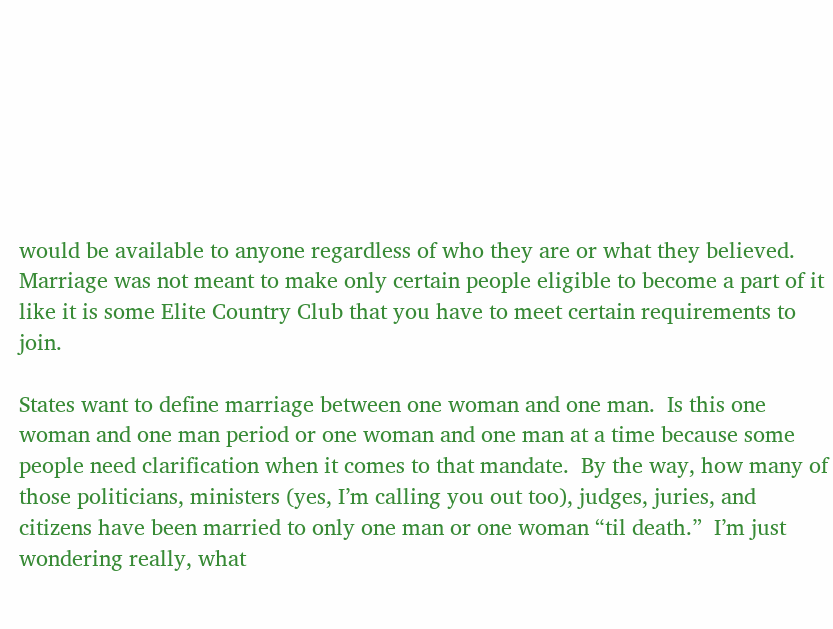would be available to anyone regardless of who they are or what they believed.  Marriage was not meant to make only certain people eligible to become a part of it like it is some Elite Country Club that you have to meet certain requirements to join.

States want to define marriage between one woman and one man.  Is this one woman and one man period or one woman and one man at a time because some people need clarification when it comes to that mandate.  By the way, how many of those politicians, ministers (yes, I’m calling you out too), judges, juries, and citizens have been married to only one man or one woman “til death.”  I’m just wondering really, what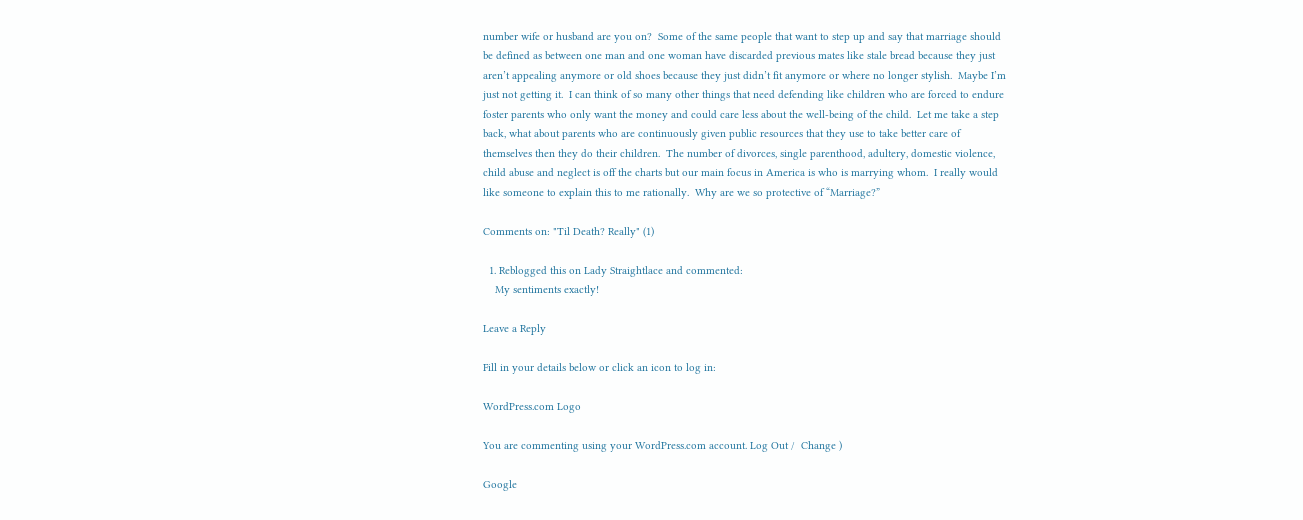number wife or husband are you on?  Some of the same people that want to step up and say that marriage should be defined as between one man and one woman have discarded previous mates like stale bread because they just aren’t appealing anymore or old shoes because they just didn’t fit anymore or where no longer stylish.  Maybe I’m just not getting it.  I can think of so many other things that need defending like children who are forced to endure foster parents who only want the money and could care less about the well-being of the child.  Let me take a step back, what about parents who are continuously given public resources that they use to take better care of themselves then they do their children.  The number of divorces, single parenthood, adultery, domestic violence, child abuse and neglect is off the charts but our main focus in America is who is marrying whom.  I really would like someone to explain this to me rationally.  Why are we so protective of “Marriage?”

Comments on: "Til Death? Really" (1)

  1. Reblogged this on Lady Straightlace and commented:
    My sentiments exactly!

Leave a Reply

Fill in your details below or click an icon to log in:

WordPress.com Logo

You are commenting using your WordPress.com account. Log Out /  Change )

Google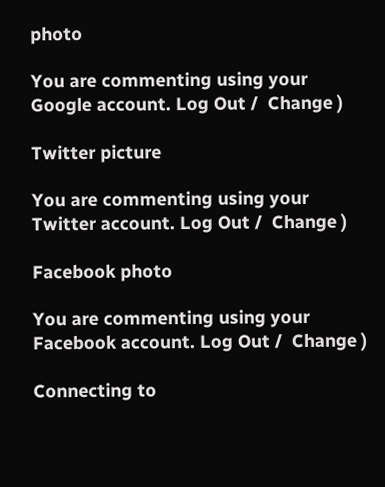photo

You are commenting using your Google account. Log Out /  Change )

Twitter picture

You are commenting using your Twitter account. Log Out /  Change )

Facebook photo

You are commenting using your Facebook account. Log Out /  Change )

Connecting to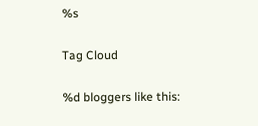%s

Tag Cloud

%d bloggers like this: